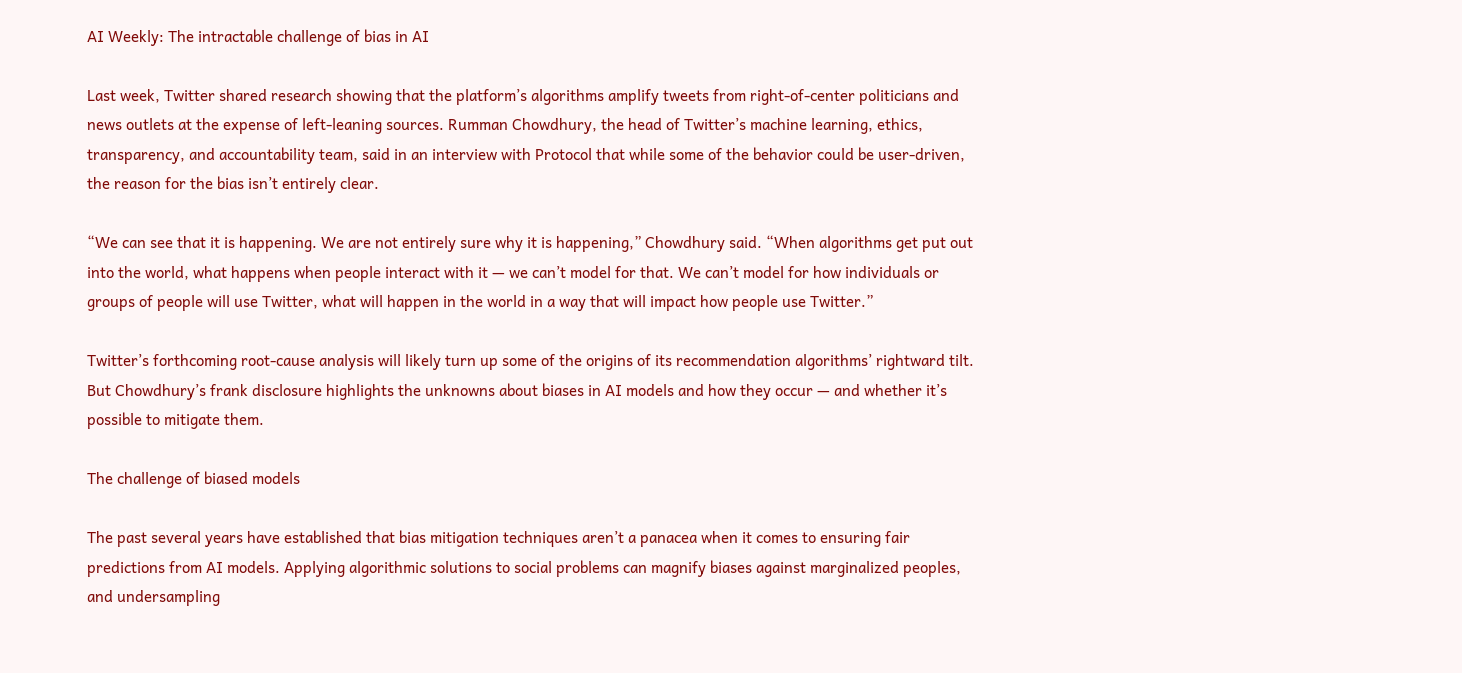AI Weekly: The intractable challenge of bias in AI

Last week, Twitter shared research showing that the platform’s algorithms amplify tweets from right-of-center politicians and news outlets at the expense of left-leaning sources. Rumman Chowdhury, the head of Twitter’s machine learning, ethics, transparency, and accountability team, said in an interview with Protocol that while some of the behavior could be user-driven, the reason for the bias isn’t entirely clear.

“We can see that it is happening. We are not entirely sure why it is happening,” Chowdhury said. “When algorithms get put out into the world, what happens when people interact with it — we can’t model for that. We can’t model for how individuals or groups of people will use Twitter, what will happen in the world in a way that will impact how people use Twitter.”

Twitter’s forthcoming root-cause analysis will likely turn up some of the origins of its recommendation algorithms’ rightward tilt. But Chowdhury’s frank disclosure highlights the unknowns about biases in AI models and how they occur — and whether it’s possible to mitigate them.

The challenge of biased models

The past several years have established that bias mitigation techniques aren’t a panacea when it comes to ensuring fair predictions from AI models. Applying algorithmic solutions to social problems can magnify biases against marginalized peoples, and undersampling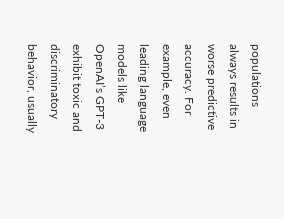populations always results in worse predictive accuracy. For example, even leading language models like OpenAI’s GPT-3 exhibit toxic and discriminatory behavior, usually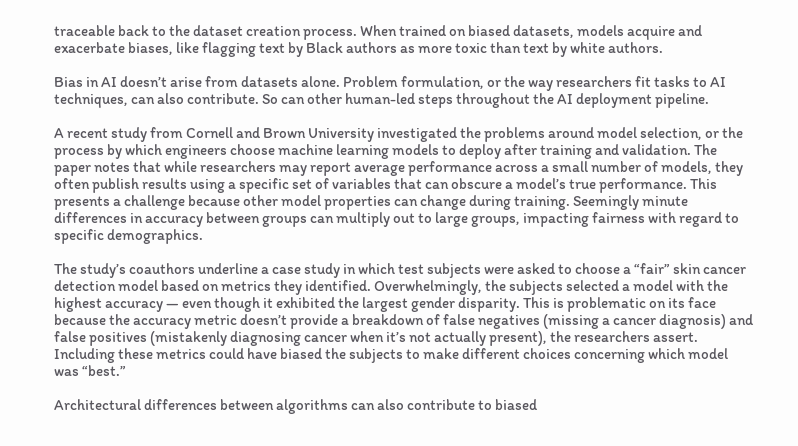traceable back to the dataset creation process. When trained on biased datasets, models acquire and exacerbate biases, like flagging text by Black authors as more toxic than text by white authors.

Bias in AI doesn’t arise from datasets alone. Problem formulation, or the way researchers fit tasks to AI techniques, can also contribute. So can other human-led steps throughout the AI deployment pipeline.

A recent study from Cornell and Brown University investigated the problems around model selection, or the process by which engineers choose machine learning models to deploy after training and validation. The paper notes that while researchers may report average performance across a small number of models, they often publish results using a specific set of variables that can obscure a model’s true performance. This presents a challenge because other model properties can change during training. Seemingly minute differences in accuracy between groups can multiply out to large groups, impacting fairness with regard to specific demographics.

The study’s coauthors underline a case study in which test subjects were asked to choose a “fair” skin cancer detection model based on metrics they identified. Overwhelmingly, the subjects selected a model with the highest accuracy — even though it exhibited the largest gender disparity. This is problematic on its face because the accuracy metric doesn’t provide a breakdown of false negatives (missing a cancer diagnosis) and false positives (mistakenly diagnosing cancer when it’s not actually present), the researchers assert. Including these metrics could have biased the subjects to make different choices concerning which model was “best.”

Architectural differences between algorithms can also contribute to biased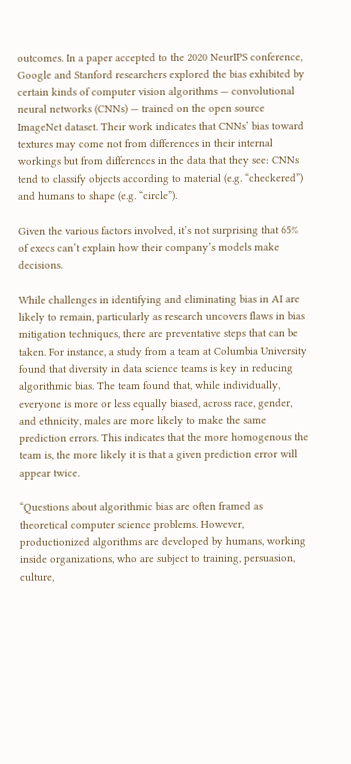outcomes. In a paper accepted to the 2020 NeurIPS conference, Google and Stanford researchers explored the bias exhibited by certain kinds of computer vision algorithms — convolutional neural networks (CNNs) — trained on the open source ImageNet dataset. Their work indicates that CNNs’ bias toward textures may come not from differences in their internal workings but from differences in the data that they see: CNNs tend to classify objects according to material (e.g. “checkered”) and humans to shape (e.g. “circle”).

Given the various factors involved, it’s not surprising that 65% of execs can’t explain how their company’s models make decisions.

While challenges in identifying and eliminating bias in AI are likely to remain, particularly as research uncovers flaws in bias mitigation techniques, there are preventative steps that can be taken. For instance, a study from a team at Columbia University found that diversity in data science teams is key in reducing algorithmic bias. The team found that, while individually, everyone is more or less equally biased, across race, gender, and ethnicity, males are more likely to make the same prediction errors. This indicates that the more homogenous the team is, the more likely it is that a given prediction error will appear twice.

“Questions about algorithmic bias are often framed as theoretical computer science problems. However, productionized algorithms are developed by humans, working inside organizations, who are subject to training, persuasion, culture,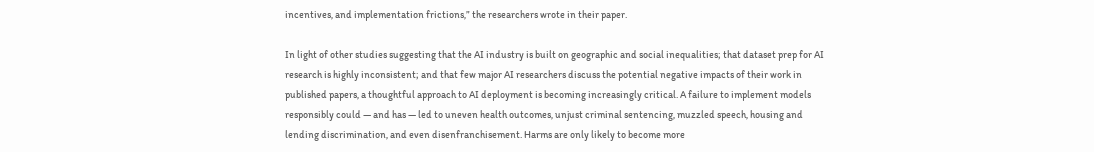incentives, and implementation frictions,” the researchers wrote in their paper.

In light of other studies suggesting that the AI industry is built on geographic and social inequalities; that dataset prep for AI research is highly inconsistent; and that few major AI researchers discuss the potential negative impacts of their work in published papers, a thoughtful approach to AI deployment is becoming increasingly critical. A failure to implement models responsibly could — and has — led to uneven health outcomes, unjust criminal sentencing, muzzled speech, housing and lending discrimination, and even disenfranchisement. Harms are only likely to become more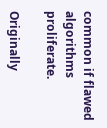common if flawed algorithms proliferate.

Originally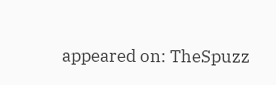appeared on: TheSpuzz